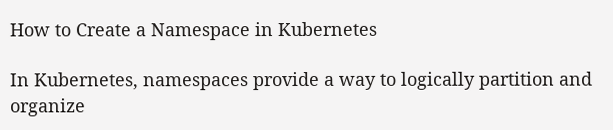How to Create a Namespace in Kubernetes

In Kubernetes, namespaces provide a way to logically partition and organize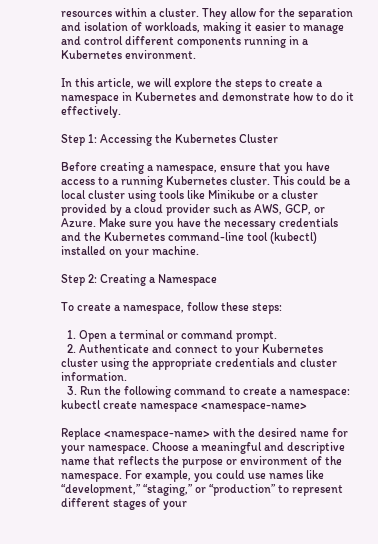resources within a cluster. They allow for the separation and isolation of workloads, making it easier to manage and control different components running in a Kubernetes environment.

In this article, we will explore the steps to create a namespace in Kubernetes and demonstrate how to do it effectively.

Step 1: Accessing the Kubernetes Cluster

Before creating a namespace, ensure that you have access to a running Kubernetes cluster. This could be a local cluster using tools like Minikube or a cluster provided by a cloud provider such as AWS, GCP, or Azure. Make sure you have the necessary credentials and the Kubernetes command-line tool (kubectl) installed on your machine.

Step 2: Creating a Namespace

To create a namespace, follow these steps:

  1. Open a terminal or command prompt.
  2. Authenticate and connect to your Kubernetes cluster using the appropriate credentials and cluster information.
  3. Run the following command to create a namespace:
kubectl create namespace <namespace-name>

Replace <namespace-name> with the desired name for your namespace. Choose a meaningful and descriptive name that reflects the purpose or environment of the namespace. For example, you could use names like “development,” “staging,” or “production” to represent different stages of your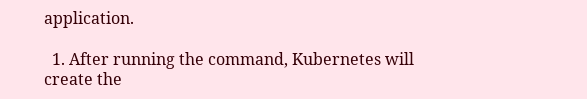application.

  1. After running the command, Kubernetes will create the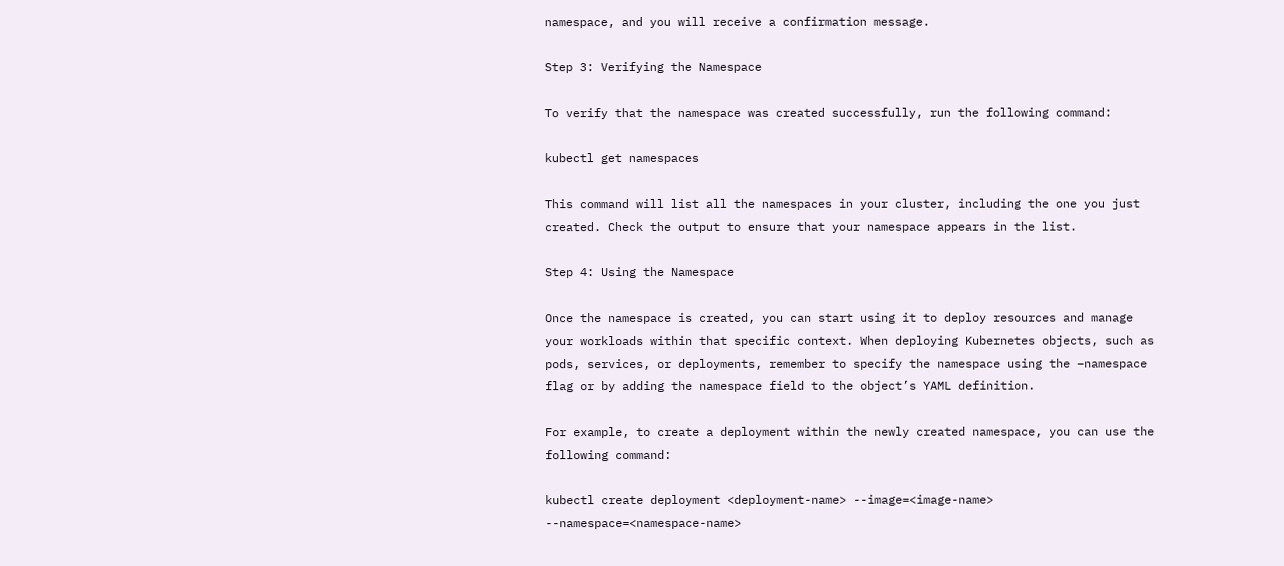namespace, and you will receive a confirmation message.

Step 3: Verifying the Namespace

To verify that the namespace was created successfully, run the following command:

kubectl get namespaces

This command will list all the namespaces in your cluster, including the one you just created. Check the output to ensure that your namespace appears in the list.

Step 4: Using the Namespace

Once the namespace is created, you can start using it to deploy resources and manage your workloads within that specific context. When deploying Kubernetes objects, such as pods, services, or deployments, remember to specify the namespace using the –namespace flag or by adding the namespace field to the object’s YAML definition.

For example, to create a deployment within the newly created namespace, you can use the following command:

kubectl create deployment <deployment-name> --image=<image-name> --namespace=<namespace-name>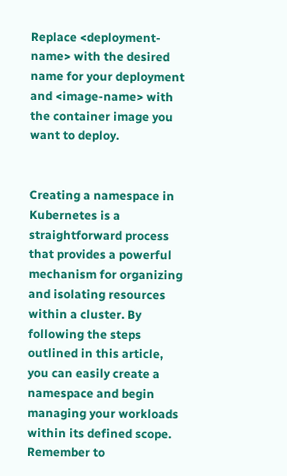Replace <deployment-name> with the desired name for your deployment and <image-name> with the container image you want to deploy.


Creating a namespace in Kubernetes is a straightforward process that provides a powerful mechanism for organizing and isolating resources within a cluster. By following the steps outlined in this article, you can easily create a namespace and begin managing your workloads within its defined scope. Remember to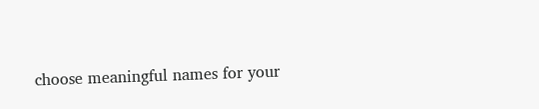choose meaningful names for your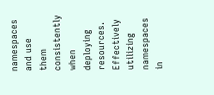namespaces and use them consistently when deploying resources. Effectively utilizing namespaces in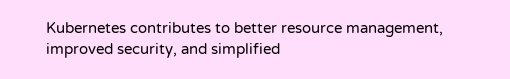Kubernetes contributes to better resource management, improved security, and simplified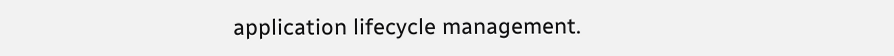application lifecycle management.